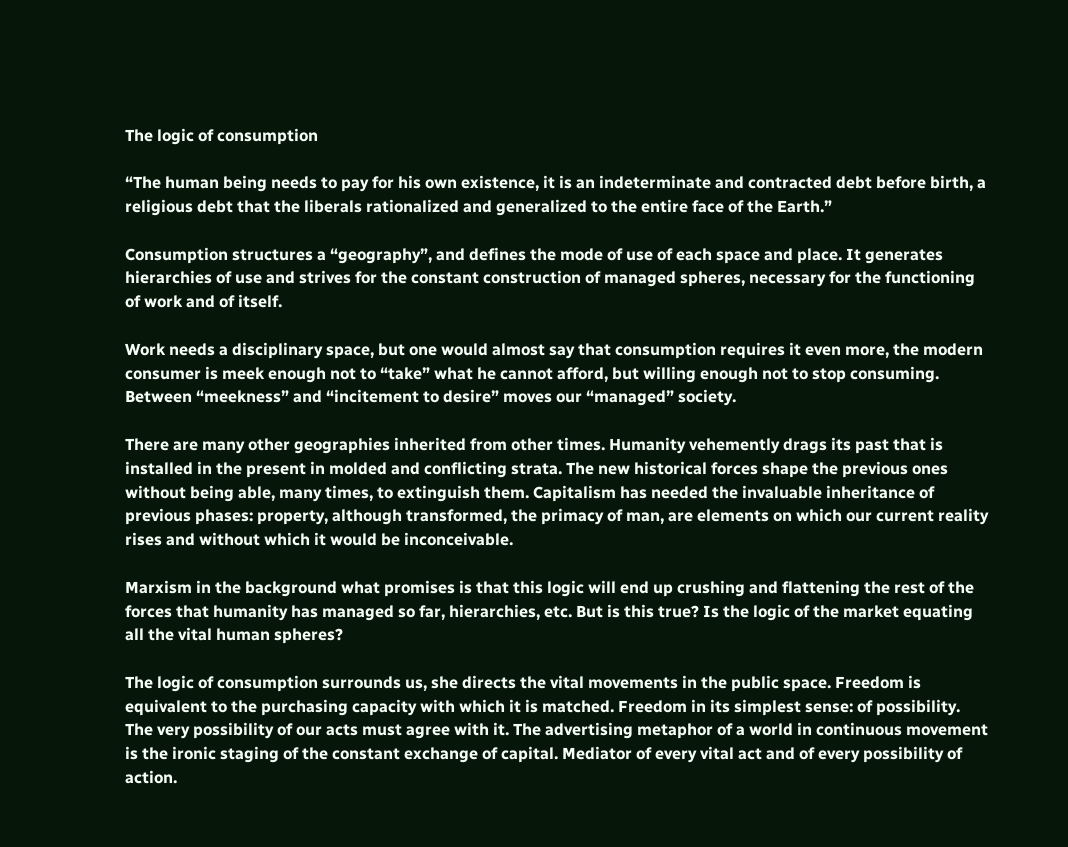The logic of consumption

“The human being needs to pay for his own existence, it is an indeterminate and contracted debt before birth, a religious debt that the liberals rationalized and generalized to the entire face of the Earth.”

Consumption structures a “geography”, and defines the mode of use of each space and place. It generates hierarchies of use and strives for the constant construction of managed spheres, necessary for the functioning of work and of itself.

Work needs a disciplinary space, but one would almost say that consumption requires it even more, the modern consumer is meek enough not to “take” what he cannot afford, but willing enough not to stop consuming. Between “meekness” and “incitement to desire” moves our “managed” society.

There are many other geographies inherited from other times. Humanity vehemently drags its past that is installed in the present in molded and conflicting strata. The new historical forces shape the previous ones without being able, many times, to extinguish them. Capitalism has needed the invaluable inheritance of previous phases: property, although transformed, the primacy of man, are elements on which our current reality rises and without which it would be inconceivable.

Marxism in the background what promises is that this logic will end up crushing and flattening the rest of the forces that humanity has managed so far, hierarchies, etc. But is this true? Is the logic of the market equating all the vital human spheres?

The logic of consumption surrounds us, she directs the vital movements in the public space. Freedom is equivalent to the purchasing capacity with which it is matched. Freedom in its simplest sense: of possibility. The very possibility of our acts must agree with it. The advertising metaphor of a world in continuous movement is the ironic staging of the constant exchange of capital. Mediator of every vital act and of every possibility of action.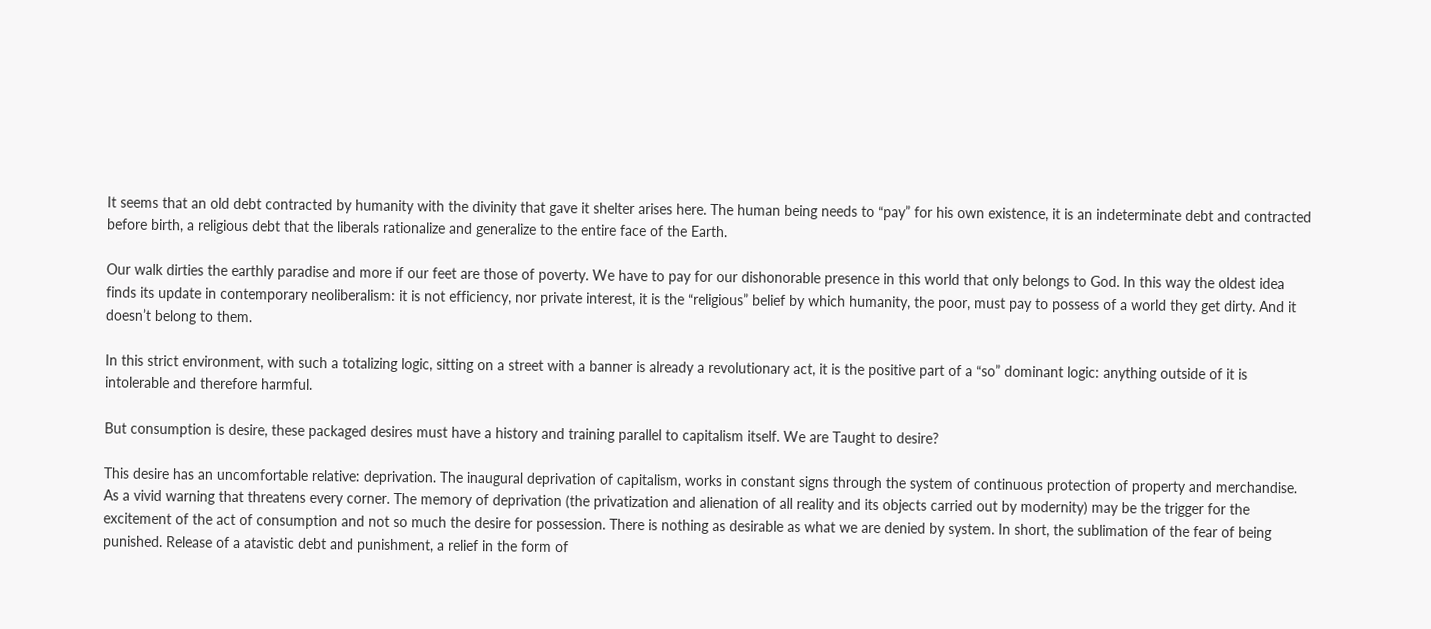It seems that an old debt contracted by humanity with the divinity that gave it shelter arises here. The human being needs to “pay” for his own existence, it is an indeterminate debt and contracted before birth, a religious debt that the liberals rationalize and generalize to the entire face of the Earth.

Our walk dirties the earthly paradise and more if our feet are those of poverty. We have to pay for our dishonorable presence in this world that only belongs to God. In this way the oldest idea finds its update in contemporary neoliberalism: it is not efficiency, nor private interest, it is the “religious” belief by which humanity, the poor, must pay to possess of a world they get dirty. And it doesn’t belong to them.

In this strict environment, with such a totalizing logic, sitting on a street with a banner is already a revolutionary act, it is the positive part of a “so” dominant logic: anything outside of it is intolerable and therefore harmful.

But consumption is desire, these packaged desires must have a history and training parallel to capitalism itself. We are Taught to desire?

This desire has an uncomfortable relative: deprivation. The inaugural deprivation of capitalism, works in constant signs through the system of continuous protection of property and merchandise. As a vivid warning that threatens every corner. The memory of deprivation (the privatization and alienation of all reality and its objects carried out by modernity) may be the trigger for the excitement of the act of consumption and not so much the desire for possession. There is nothing as desirable as what we are denied by system. In short, the sublimation of the fear of being punished. Release of a atavistic debt and punishment, a relief in the form of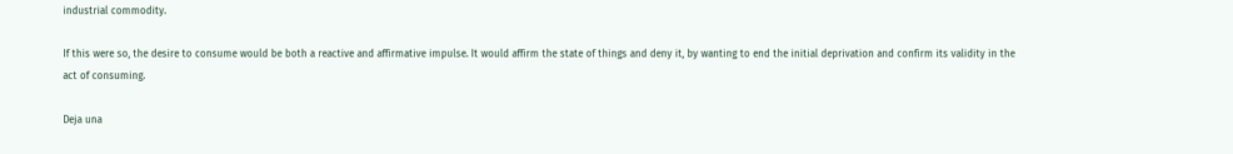industrial commodity.

If this were so, the desire to consume would be both a reactive and affirmative impulse. It would affirm the state of things and deny it, by wanting to end the initial deprivation and confirm its validity in the act of consuming.

Deja una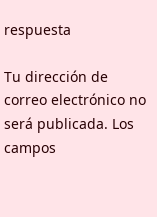respuesta

Tu dirección de correo electrónico no será publicada. Los campos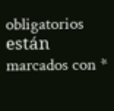obligatorios están marcados con *